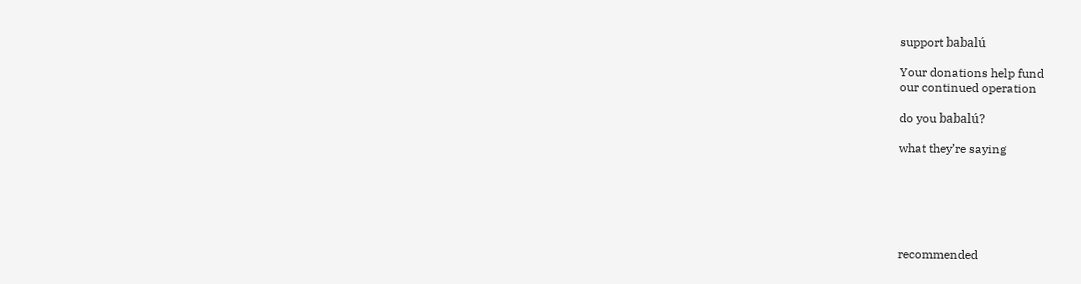support babalú

Your donations help fund
our continued operation

do you babalú?

what they’re saying






recommended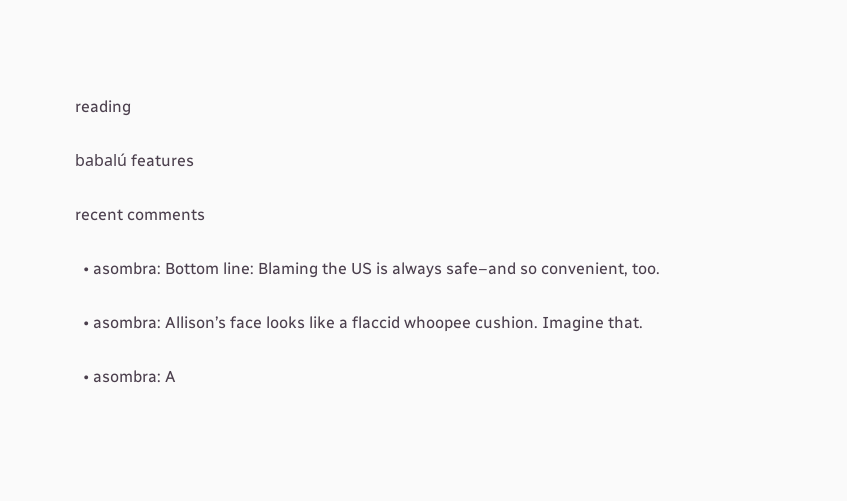reading

babalú features

recent comments

  • asombra: Bottom line: Blaming the US is always safe–and so convenient, too.

  • asombra: Allison’s face looks like a flaccid whoopee cushion. Imagine that.

  • asombra: A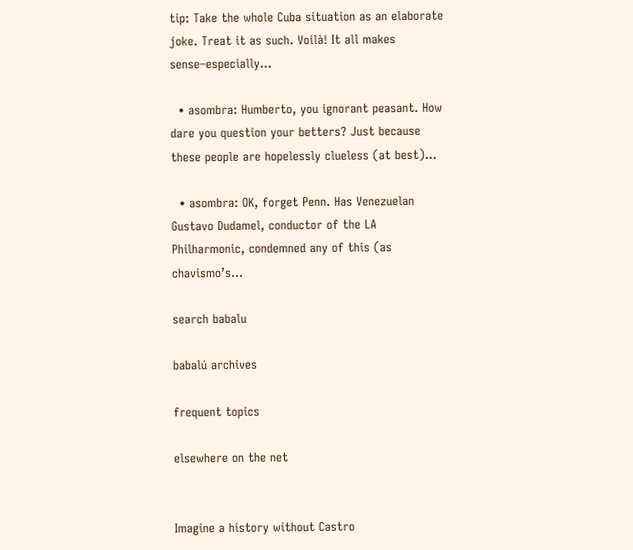tip: Take the whole Cuba situation as an elaborate joke. Treat it as such. Voilà! It all makes sense–especially...

  • asombra: Humberto, you ignorant peasant. How dare you question your betters? Just because these people are hopelessly clueless (at best)...

  • asombra: OK, forget Penn. Has Venezuelan Gustavo Dudamel, conductor of the LA Philharmonic, condemned any of this (as chavismo’s...

search babalu

babalú archives

frequent topics

elsewhere on the net


Imagine a history without Castro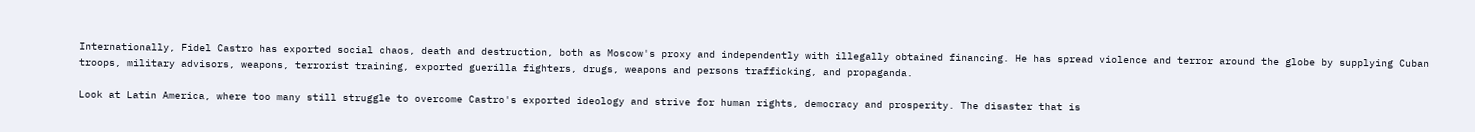Internationally, Fidel Castro has exported social chaos, death and destruction, both as Moscow's proxy and independently with illegally obtained financing. He has spread violence and terror around the globe by supplying Cuban troops, military advisors, weapons, terrorist training, exported guerilla fighters, drugs, weapons and persons trafficking, and propaganda.

Look at Latin America, where too many still struggle to overcome Castro's exported ideology and strive for human rights, democracy and prosperity. The disaster that is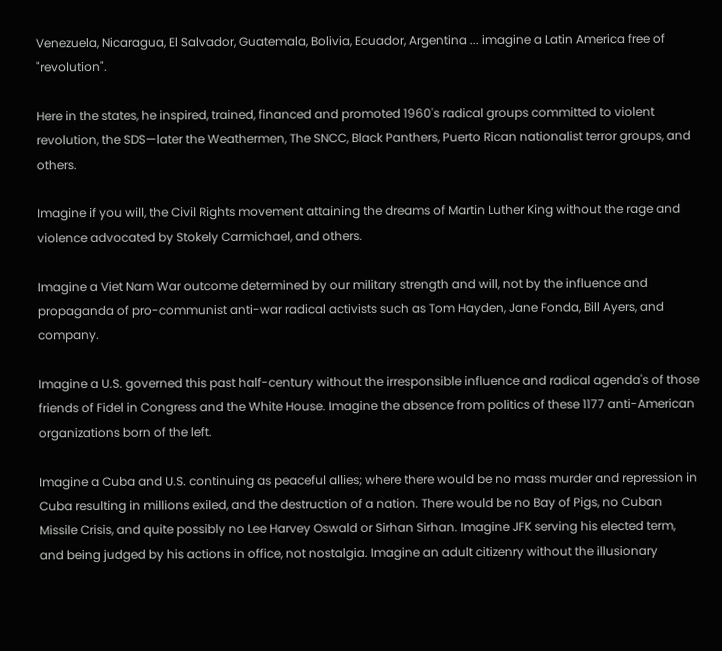Venezuela, Nicaragua, El Salvador, Guatemala, Bolivia, Ecuador, Argentina ... imagine a Latin America free of "revolution".

Here in the states, he inspired, trained, financed and promoted 1960's radical groups committed to violent revolution, the SDS—later the Weathermen, The SNCC, Black Panthers, Puerto Rican nationalist terror groups, and others.

Imagine if you will, the Civil Rights movement attaining the dreams of Martin Luther King without the rage and violence advocated by Stokely Carmichael, and others.

Imagine a Viet Nam War outcome determined by our military strength and will, not by the influence and propaganda of pro-communist anti-war radical activists such as Tom Hayden, Jane Fonda, Bill Ayers, and company.

Imagine a U.S. governed this past half-century without the irresponsible influence and radical agenda's of those friends of Fidel in Congress and the White House. Imagine the absence from politics of these 1177 anti-American organizations born of the left.

Imagine a Cuba and U.S. continuing as peaceful allies; where there would be no mass murder and repression in Cuba resulting in millions exiled, and the destruction of a nation. There would be no Bay of Pigs, no Cuban Missile Crisis, and quite possibly no Lee Harvey Oswald or Sirhan Sirhan. Imagine JFK serving his elected term, and being judged by his actions in office, not nostalgia. Imagine an adult citizenry without the illusionary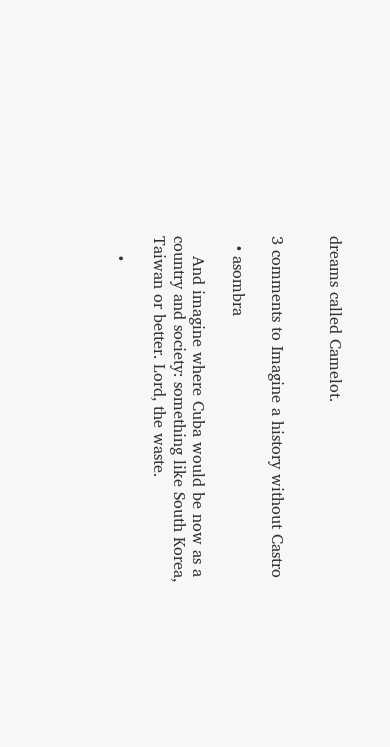dreams called Camelot.


3 comments to Imagine a history without Castro

  • asombra

    And imagine where Cuba would be now as a country and society: something like South Korea, Taiwan or better. Lord, the waste.

    •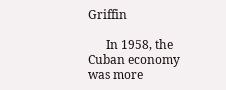Griffin

      In 1958, the Cuban economy was more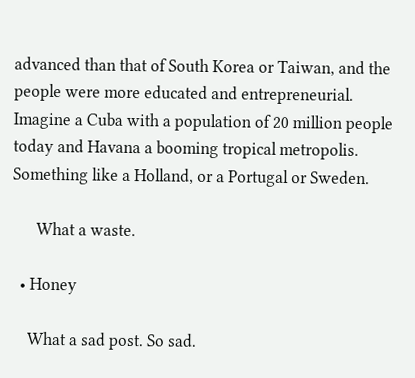advanced than that of South Korea or Taiwan, and the people were more educated and entrepreneurial. Imagine a Cuba with a population of 20 million people today and Havana a booming tropical metropolis. Something like a Holland, or a Portugal or Sweden.

      What a waste.

  • Honey

    What a sad post. So sad.